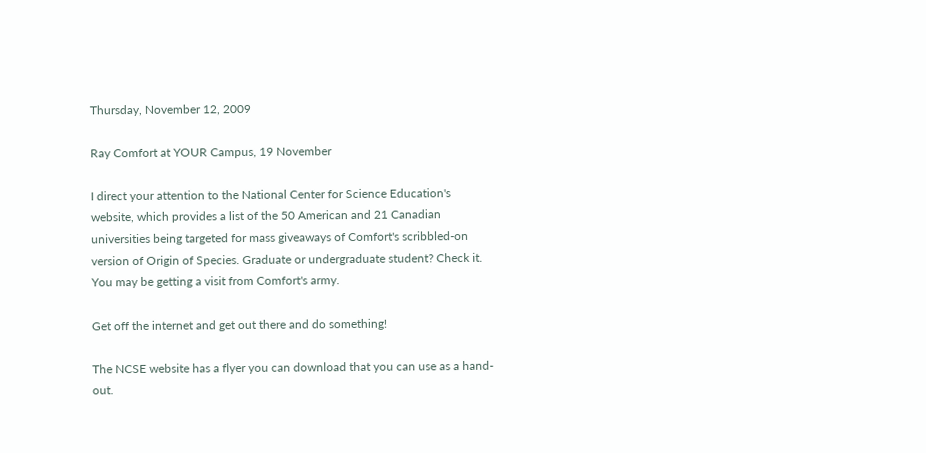Thursday, November 12, 2009

Ray Comfort at YOUR Campus, 19 November

I direct your attention to the National Center for Science Education's website, which provides a list of the 50 American and 21 Canadian universities being targeted for mass giveaways of Comfort's scribbled-on version of Origin of Species. Graduate or undergraduate student? Check it. You may be getting a visit from Comfort's army.

Get off the internet and get out there and do something!

The NCSE website has a flyer you can download that you can use as a hand-out.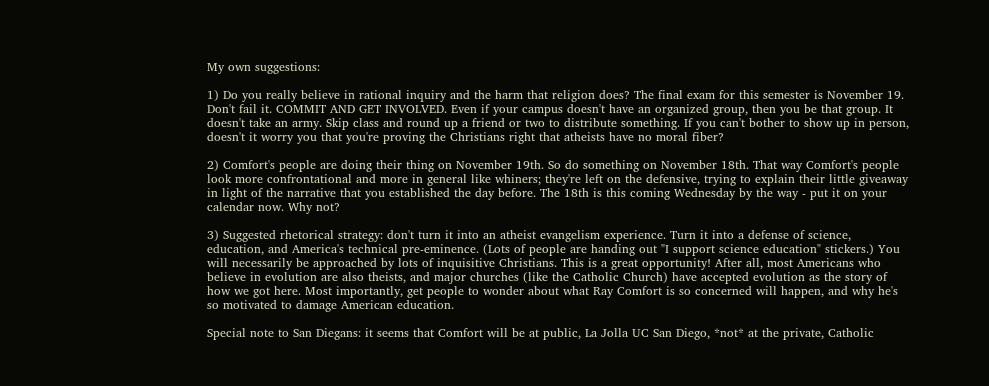My own suggestions:

1) Do you really believe in rational inquiry and the harm that religion does? The final exam for this semester is November 19. Don't fail it. COMMIT AND GET INVOLVED. Even if your campus doesn't have an organized group, then you be that group. It doesn't take an army. Skip class and round up a friend or two to distribute something. If you can't bother to show up in person, doesn't it worry you that you're proving the Christians right that atheists have no moral fiber?

2) Comfort's people are doing their thing on November 19th. So do something on November 18th. That way Comfort's people look more confrontational and more in general like whiners; they're left on the defensive, trying to explain their little giveaway in light of the narrative that you established the day before. The 18th is this coming Wednesday by the way - put it on your calendar now. Why not?

3) Suggested rhetorical strategy: don't turn it into an atheist evangelism experience. Turn it into a defense of science, education, and America's technical pre-eminence. (Lots of people are handing out "I support science education" stickers.) You will necessarily be approached by lots of inquisitive Christians. This is a great opportunity! After all, most Americans who believe in evolution are also theists, and major churches (like the Catholic Church) have accepted evolution as the story of how we got here. Most importantly, get people to wonder about what Ray Comfort is so concerned will happen, and why he's so motivated to damage American education.

Special note to San Diegans: it seems that Comfort will be at public, La Jolla UC San Diego, *not* at the private, Catholic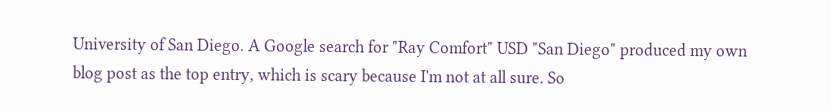University of San Diego. A Google search for "Ray Comfort" USD "San Diego" produced my own blog post as the top entry, which is scary because I'm not at all sure. So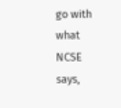go with what NCSE says,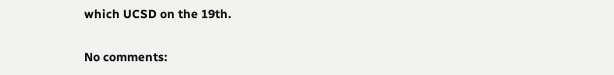which UCSD on the 19th.

No comments: